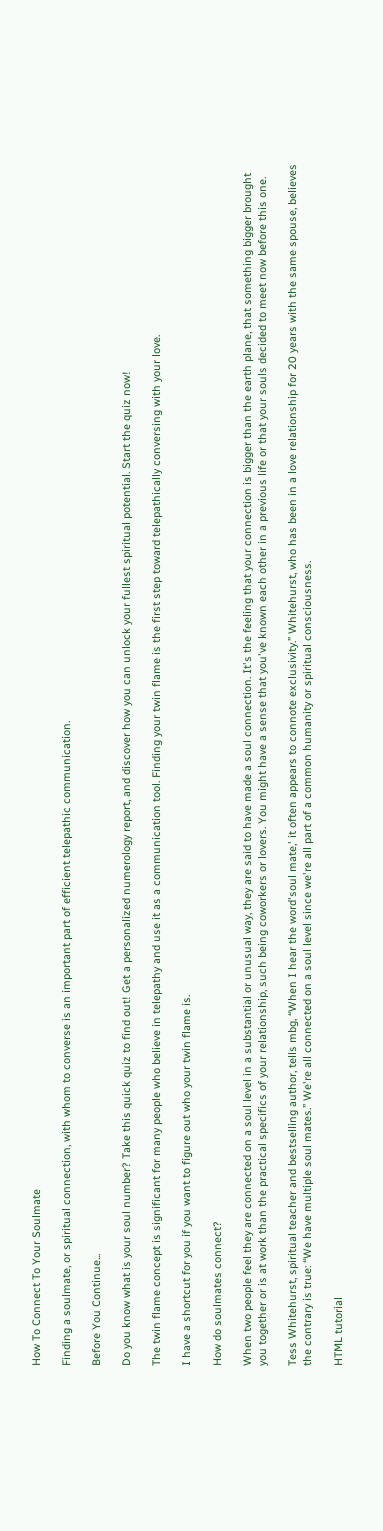How To Connect To Your Soulmate

Finding a soulmate, or spiritual connection, with whom to converse is an important part of efficient telepathic communication.

Before You Continue...

Do you know what is your soul number? Take this quick quiz to find out! Get a personalized numerology report, and discover how you can unlock your fullest spiritual potential. Start the quiz now!

The twin flame concept is significant for many people who believe in telepathy and use it as a communication tool. Finding your twin flame is the first step toward telepathically conversing with your love.

I have a shortcut for you if you want to figure out who your twin flame is.

How do soulmates connect?

When two people feel they are connected on a soul level in a substantial or unusual way, they are said to have made a soul connection. It's the feeling that your connection is bigger than the earth plane, that something bigger brought you together or is at work than the practical specifics of your relationship, such being coworkers or lovers. You might have a sense that you've known each other in a previous life or that your souls decided to meet now before this one.

Tess Whitehurst, spiritual teacher and bestselling author, tells mbg, “When I hear the word'soul mate,' it often appears to connote exclusivity.” Whitehurst, who has been in a love relationship for 20 years with the same spouse, believes the contrary is true: “We have multiple soul mates.” We're all connected on a soul level since we're all part of a common humanity or spiritual consciousness.

HTML tutorial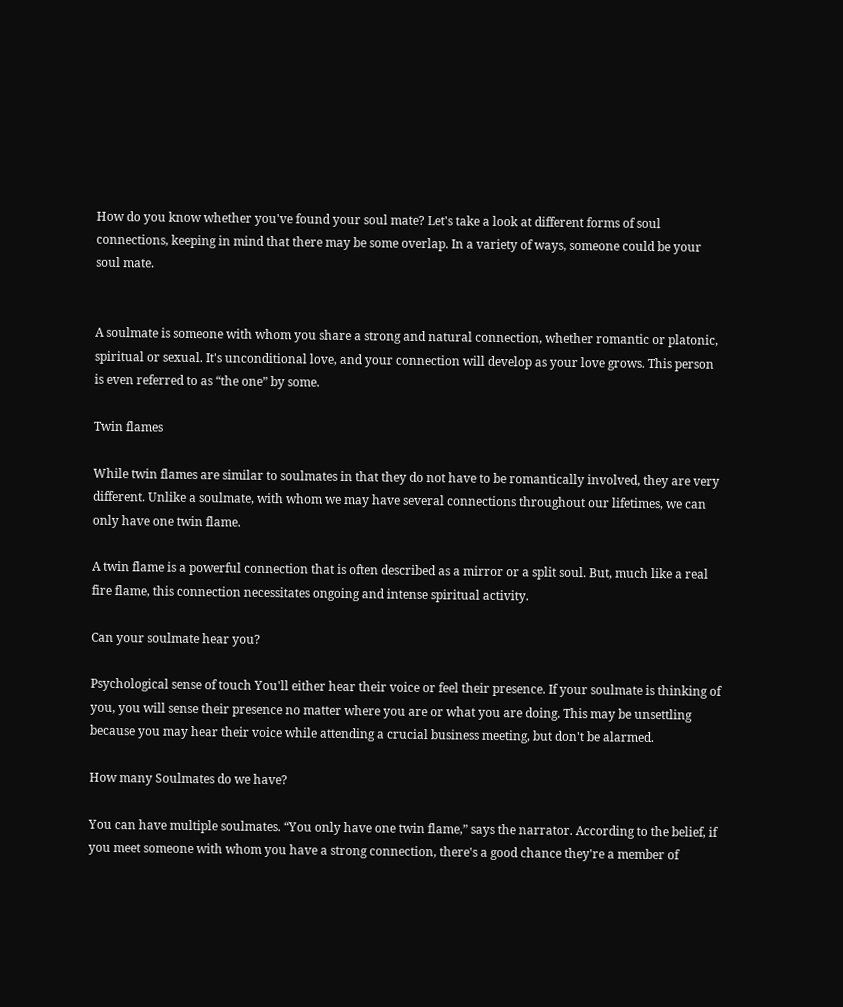How do you know whether you've found your soul mate? Let's take a look at different forms of soul connections, keeping in mind that there may be some overlap. In a variety of ways, someone could be your soul mate.


A soulmate is someone with whom you share a strong and natural connection, whether romantic or platonic, spiritual or sexual. It's unconditional love, and your connection will develop as your love grows. This person is even referred to as “the one” by some.

Twin flames

While twin flames are similar to soulmates in that they do not have to be romantically involved, they are very different. Unlike a soulmate, with whom we may have several connections throughout our lifetimes, we can only have one twin flame.

A twin flame is a powerful connection that is often described as a mirror or a split soul. But, much like a real fire flame, this connection necessitates ongoing and intense spiritual activity.

Can your soulmate hear you?

Psychological sense of touch You'll either hear their voice or feel their presence. If your soulmate is thinking of you, you will sense their presence no matter where you are or what you are doing. This may be unsettling because you may hear their voice while attending a crucial business meeting, but don't be alarmed.

How many Soulmates do we have?

You can have multiple soulmates. “You only have one twin flame,” says the narrator. According to the belief, if you meet someone with whom you have a strong connection, there's a good chance they're a member of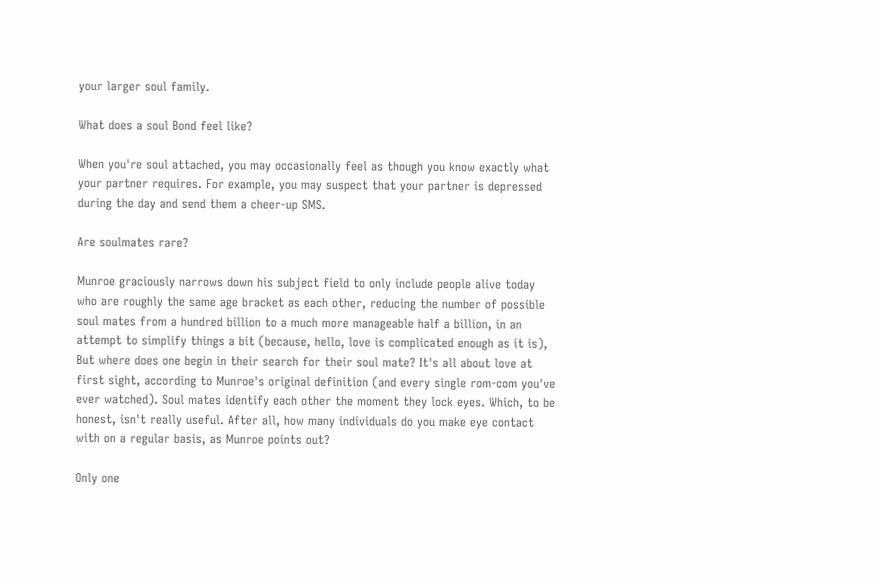your larger soul family.

What does a soul Bond feel like?

When you're soul attached, you may occasionally feel as though you know exactly what your partner requires. For example, you may suspect that your partner is depressed during the day and send them a cheer-up SMS.

Are soulmates rare?

Munroe graciously narrows down his subject field to only include people alive today who are roughly the same age bracket as each other, reducing the number of possible soul mates from a hundred billion to a much more manageable half a billion, in an attempt to simplify things a bit (because, hello, love is complicated enough as it is), But where does one begin in their search for their soul mate? It's all about love at first sight, according to Munroe's original definition (and every single rom-com you've ever watched). Soul mates identify each other the moment they lock eyes. Which, to be honest, isn't really useful. After all, how many individuals do you make eye contact with on a regular basis, as Munroe points out?

Only one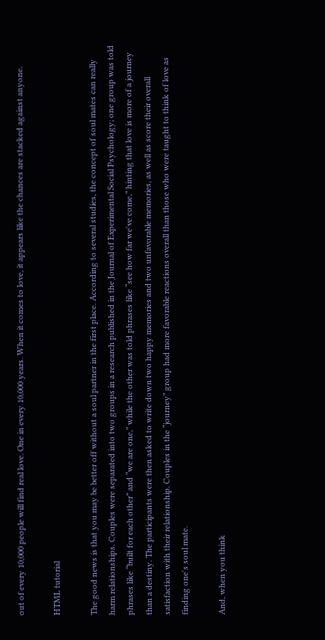out of every 10,000 people will find real love. One in every 10,000 years. When it comes to love, it appears like the chances are stacked against anyone.

HTML tutorial

The good news is that you may be better off without a soul partner in the first place. According to several studies, the concept of soul mates can really harm relationships. Couples were separated into two groups in a research published in the Journal of Experimental Social Psychology; one group was told phrases like “built for each other” and “we are one,” while the other was told phrases like “see how far we've come,” hinting that love is more of a journey than a destiny. The participants were then asked to write down two happy memories and two unfavorable memories, as well as score their overall satisfaction with their relationship. Couples in the “journey” group had more favorable reactions overall than those who were taught to think of love as finding one's soul mate.

And, when you think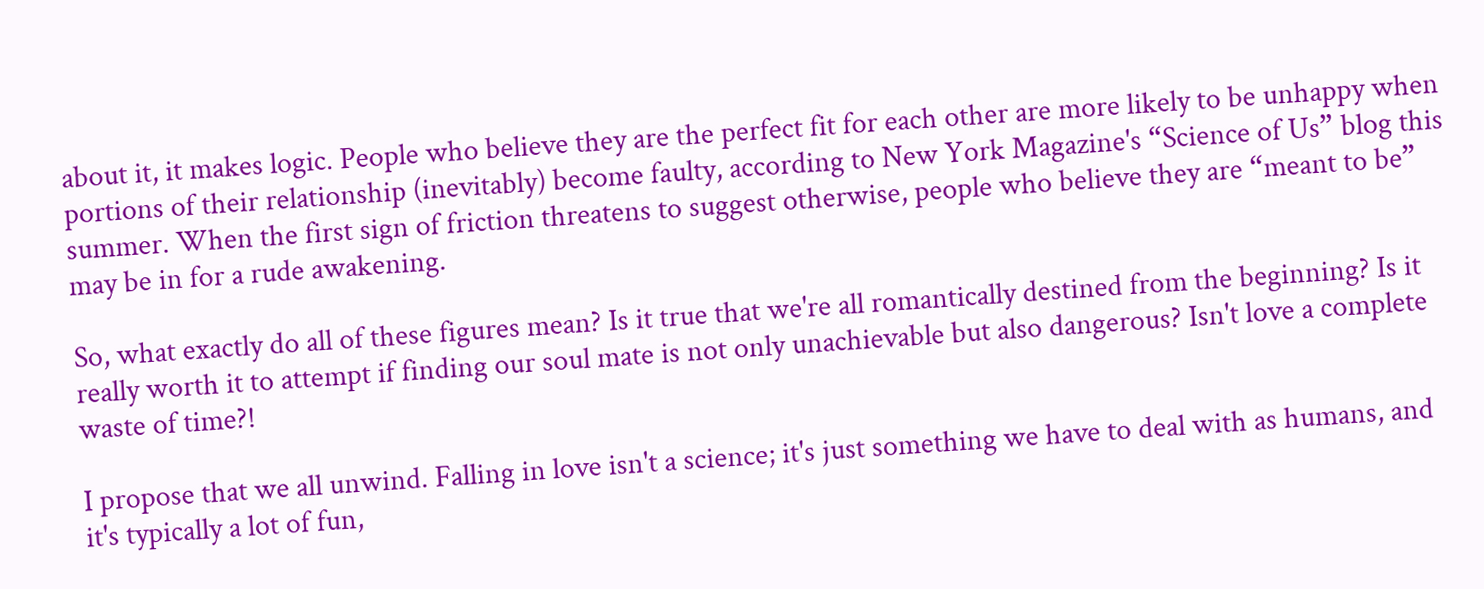about it, it makes logic. People who believe they are the perfect fit for each other are more likely to be unhappy when portions of their relationship (inevitably) become faulty, according to New York Magazine's “Science of Us” blog this summer. When the first sign of friction threatens to suggest otherwise, people who believe they are “meant to be” may be in for a rude awakening.

So, what exactly do all of these figures mean? Is it true that we're all romantically destined from the beginning? Is it really worth it to attempt if finding our soul mate is not only unachievable but also dangerous? Isn't love a complete waste of time?!

I propose that we all unwind. Falling in love isn't a science; it's just something we have to deal with as humans, and it's typically a lot of fun,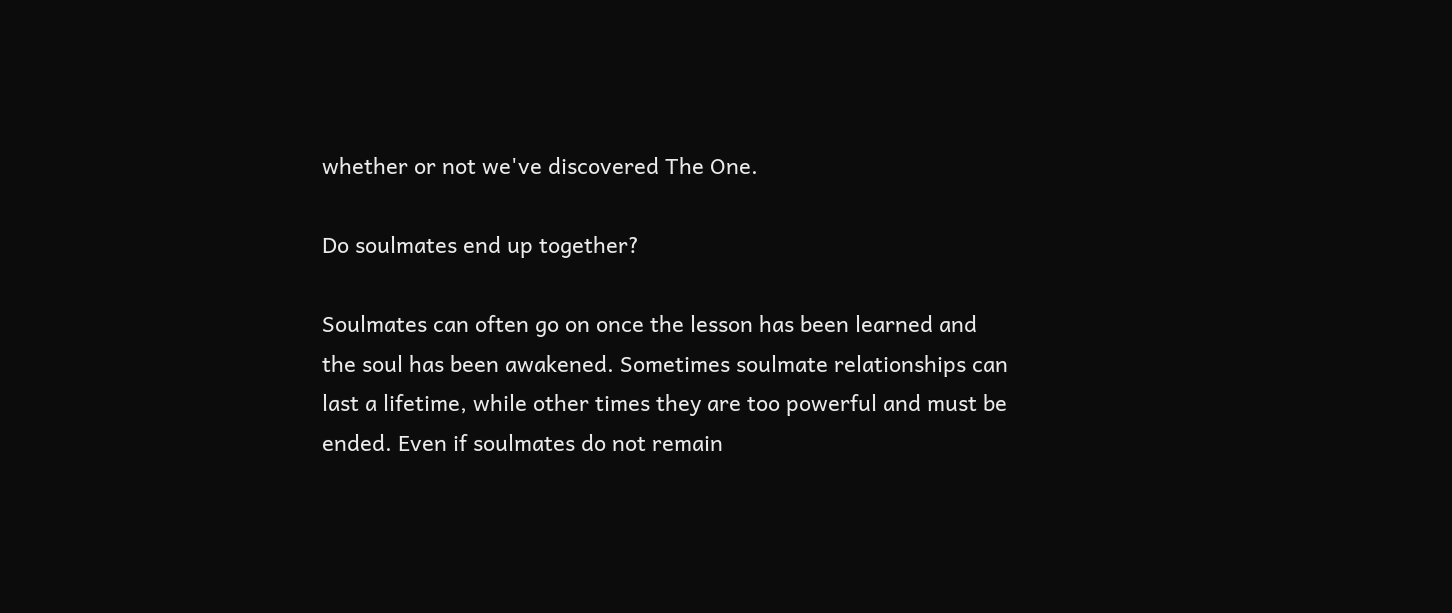whether or not we've discovered The One.

Do soulmates end up together?

Soulmates can often go on once the lesson has been learned and the soul has been awakened. Sometimes soulmate relationships can last a lifetime, while other times they are too powerful and must be ended. Even if soulmates do not remain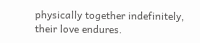physically together indefinitely, their love endures.